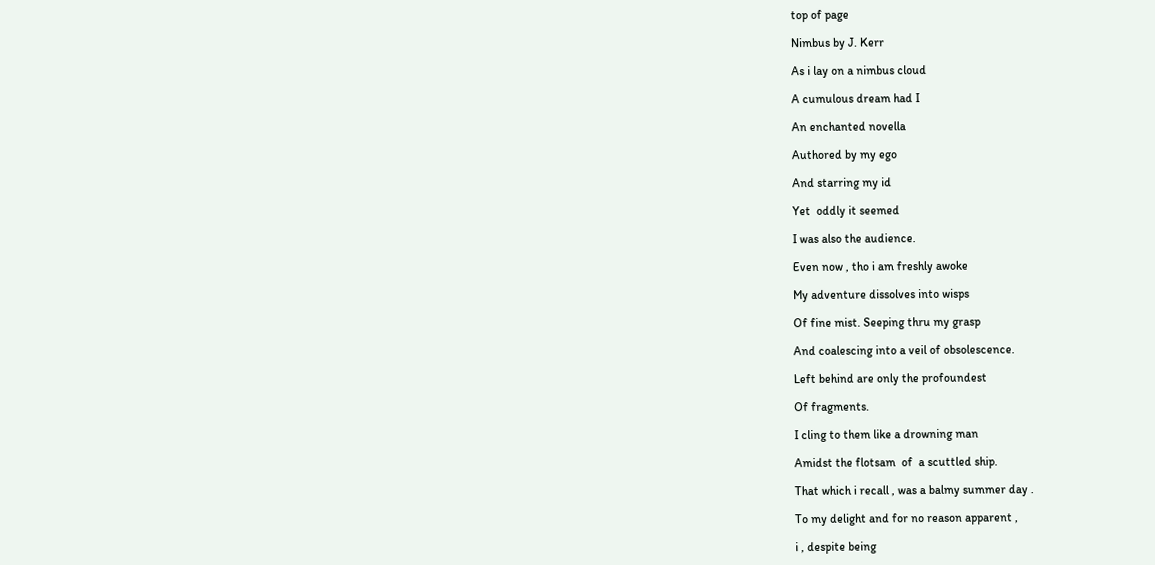top of page

Nimbus by J. Kerr

As i lay on a nimbus cloud

A cumulous dream had I

An enchanted novella

Authored by my ego

And starring my id

Yet  oddly it seemed

I was also the audience.

Even now , tho i am freshly awoke

My adventure dissolves into wisps

Of fine mist. Seeping thru my grasp

And coalescing into a veil of obsolescence.

Left behind are only the profoundest

Of fragments.

I cling to them like a drowning man

Amidst the flotsam  of  a scuttled ship.

That which i recall , was a balmy summer day .

To my delight and for no reason apparent ,

i , despite being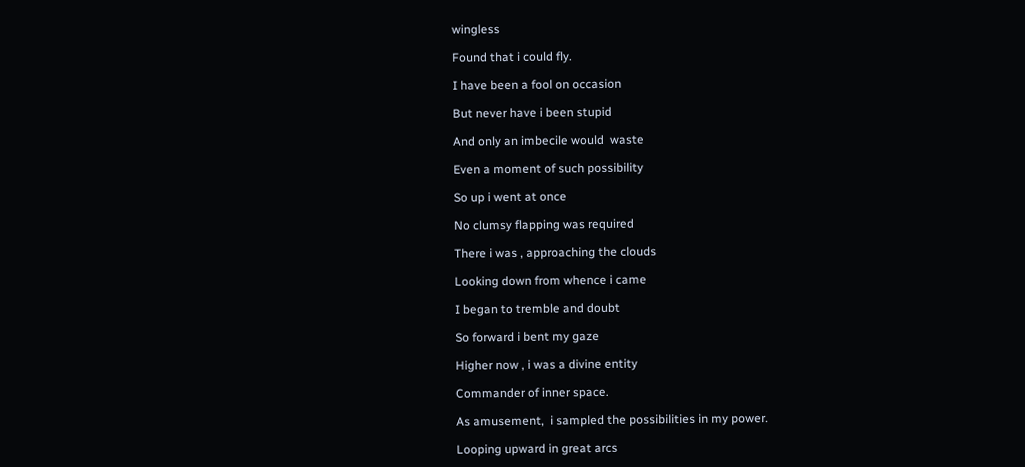wingless

Found that i could fly.

I have been a fool on occasion

But never have i been stupid

And only an imbecile would  waste

Even a moment of such possibility

So up i went at once

No clumsy flapping was required

There i was , approaching the clouds

Looking down from whence i came

I began to tremble and doubt

So forward i bent my gaze

Higher now , i was a divine entity

Commander of inner space.

As amusement,  i sampled the possibilities in my power.

Looping upward in great arcs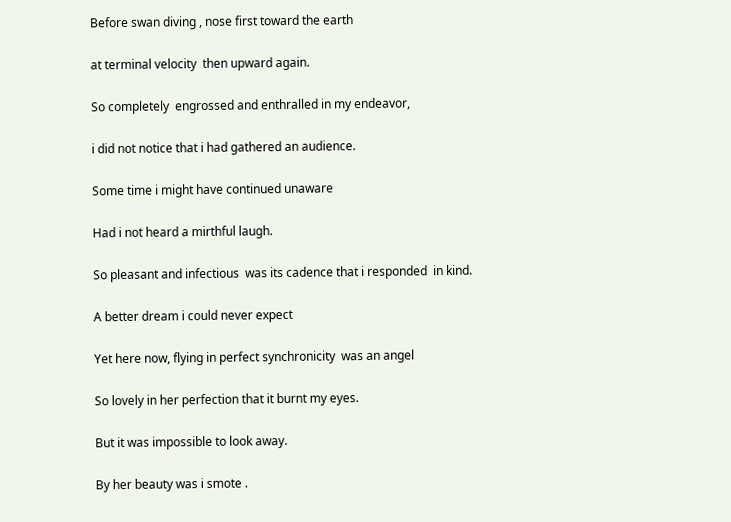Before swan diving , nose first toward the earth

at terminal velocity  then upward again.

So completely  engrossed and enthralled in my endeavor,

i did not notice that i had gathered an audience.

Some time i might have continued unaware

Had i not heard a mirthful laugh.

So pleasant and infectious  was its cadence that i responded  in kind.

A better dream i could never expect

Yet here now, flying in perfect synchronicity  was an angel

So lovely in her perfection that it burnt my eyes.

But it was impossible to look away.

By her beauty was i smote .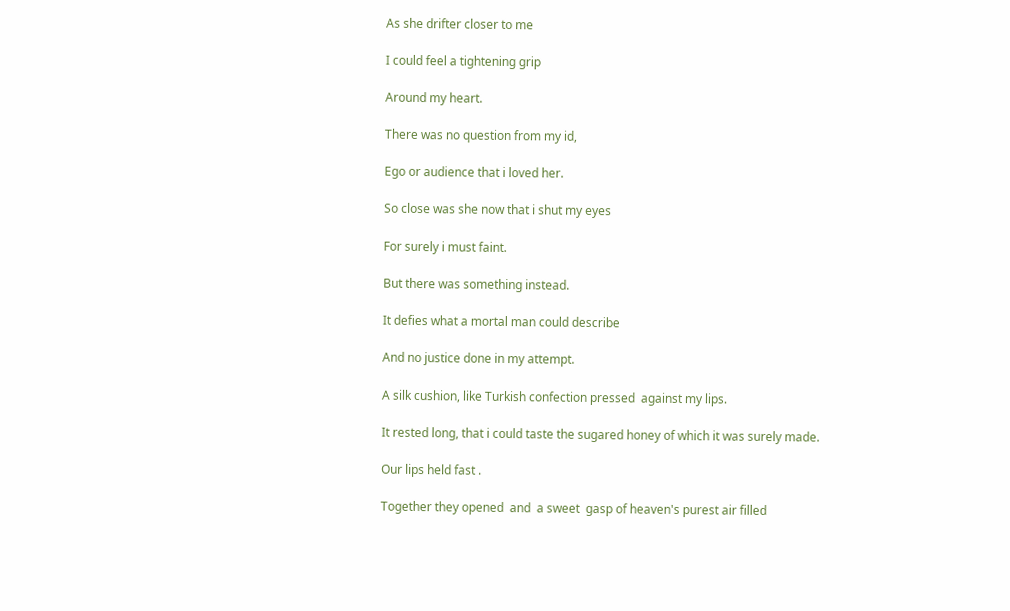As she drifter closer to me

I could feel a tightening grip

Around my heart.

There was no question from my id,

Ego or audience that i loved her.

So close was she now that i shut my eyes

For surely i must faint.

But there was something instead.

It defies what a mortal man could describe

And no justice done in my attempt.

A silk cushion, like Turkish confection pressed  against my lips.

It rested long, that i could taste the sugared honey of which it was surely made.

Our lips held fast .

Together they opened  and  a sweet  gasp of heaven's purest air filled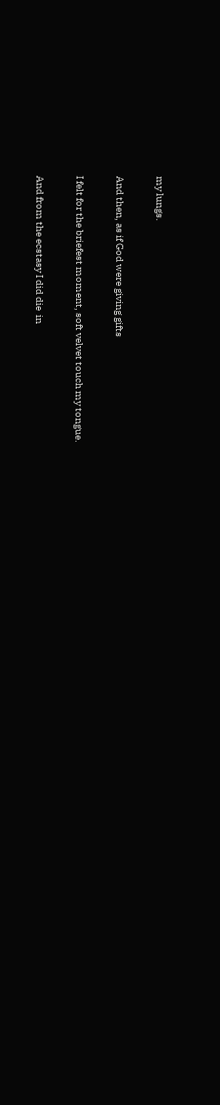my lungs.

And then, as if God were giving gifts

I felt for the briefest moment, soft velvet touch my tongue.

And from the ecstasy I did die  in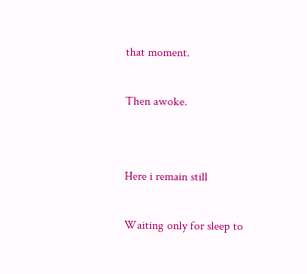that moment.

Then awoke.


Here i remain still

Waiting only for sleep to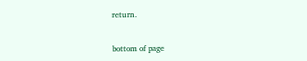return.


bottom of page